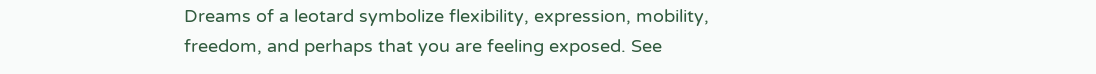Dreams of a leotard symbolize flexibility, expression, mobility, freedom, and perhaps that you are feeling exposed. See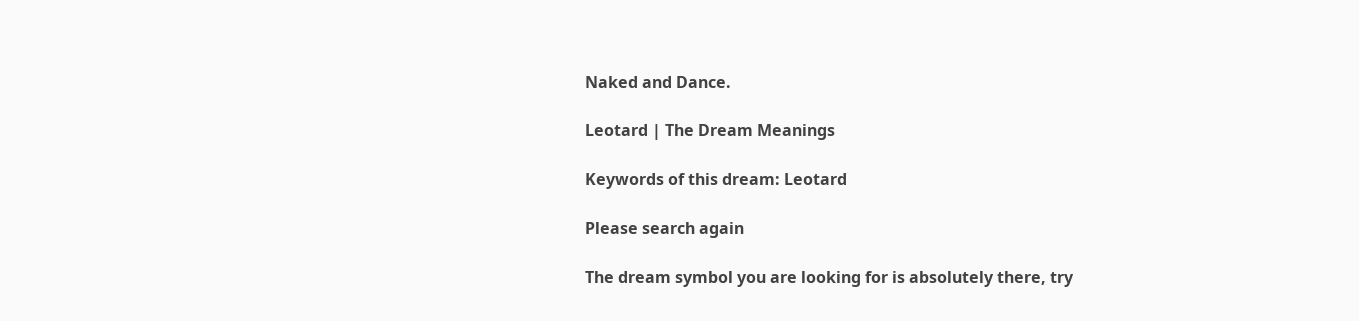Naked and Dance.

Leotard | The Dream Meanings

Keywords of this dream: Leotard

Please search again

The dream symbol you are looking for is absolutely there, try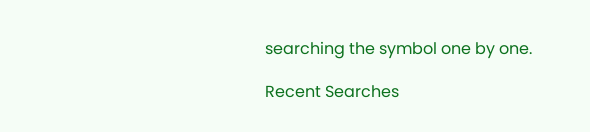searching the symbol one by one.

Recent Searches